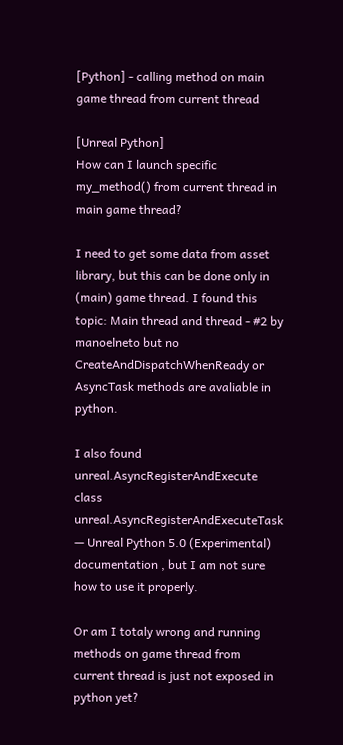[Python] - calling method on main game thread from current thread

[Unreal Python]
How can I launch specific my_method() from current thread in main game thread?

I need to get some data from asset library, but this can be done only in (main) game thread. I found this topic: Main thread and thread - #2 by manoelneto but no
CreateAndDispatchWhenReady or AsyncTask methods are avaliable in python.

I also found unreal.AsyncRegisterAndExecute class unreal.AsyncRegisterAndExecuteTask — Unreal Python 5.0 (Experimental) documentation , but I am not sure how to use it properly.

Or am I totaly wrong and running methods on game thread from current thread is just not exposed in python yet?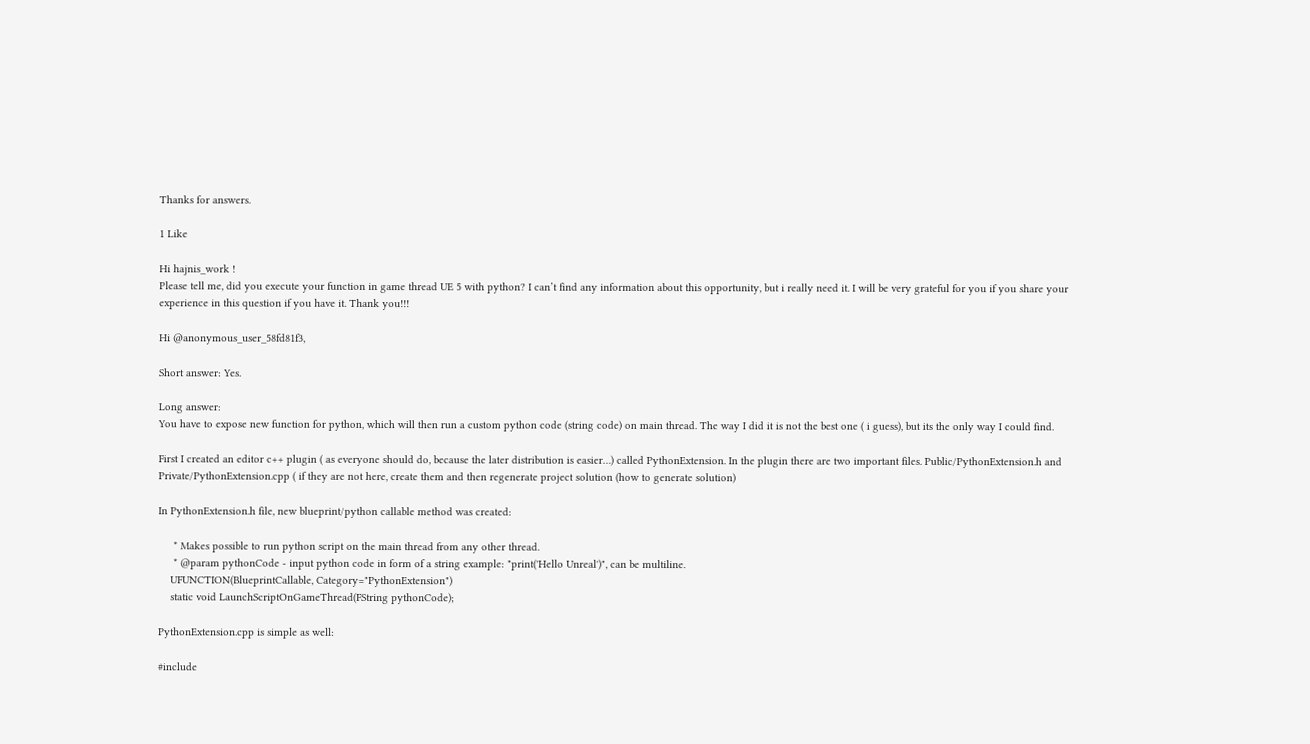Thanks for answers.

1 Like

Hi hajnis_work !
Please tell me, did you execute your function in game thread UE 5 with python? I can’t find any information about this opportunity, but i really need it. I will be very grateful for you if you share your experience in this question if you have it. Thank you!!!

Hi @anonymous_user_58fd81f3,

Short answer: Yes.

Long answer:
You have to expose new function for python, which will then run a custom python code (string code) on main thread. The way I did it is not the best one ( i guess), but its the only way I could find.

First I created an editor c++ plugin ( as everyone should do, because the later distribution is easier…) called PythonExtension. In the plugin there are two important files. Public/PythonExtension.h and Private/PythonExtension.cpp ( if they are not here, create them and then regenerate project solution (how to generate solution)

In PythonExtension.h file, new blueprint/python callable method was created:

     * Makes possible to run python script on the main thread from any other thread.
     * @param pythonCode - input python code in form of a string example: "print('Hello Unreal')", can be multiline.
    UFUNCTION(BlueprintCallable, Category="PythonExtension")
    static void LaunchScriptOnGameThread(FString pythonCode);

PythonExtension.cpp is simple as well:

#include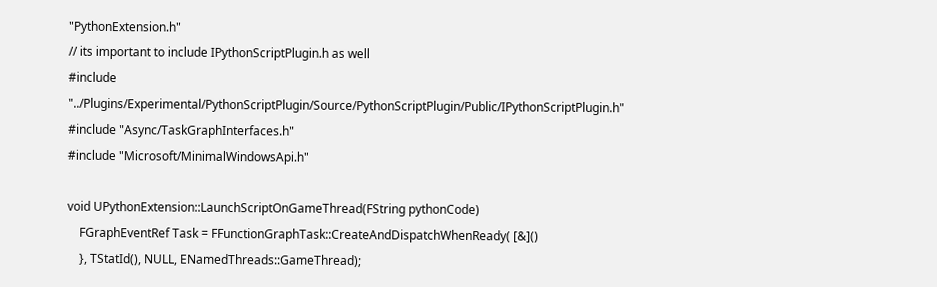"PythonExtension.h"
// its important to include IPythonScriptPlugin.h as well
#include "../Plugins/Experimental/PythonScriptPlugin/Source/PythonScriptPlugin/Public/IPythonScriptPlugin.h"
#include "Async/TaskGraphInterfaces.h"
#include "Microsoft/MinimalWindowsApi.h"

void UPythonExtension::LaunchScriptOnGameThread(FString pythonCode)
    FGraphEventRef Task = FFunctionGraphTask::CreateAndDispatchWhenReady( [&]()
    }, TStatId(), NULL, ENamedThreads::GameThread);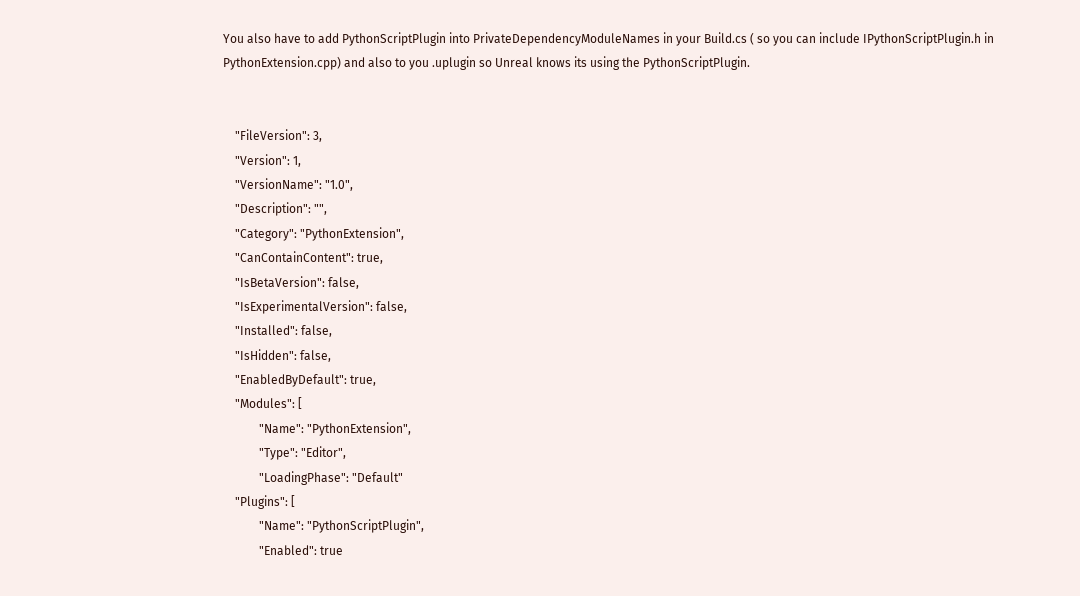You also have to add PythonScriptPlugin into PrivateDependencyModuleNames in your Build.cs ( so you can include IPythonScriptPlugin.h in PythonExtension.cpp) and also to you .uplugin so Unreal knows its using the PythonScriptPlugin.


    "FileVersion": 3,
    "Version": 1,
    "VersionName": "1.0",
    "Description": "",
    "Category": "PythonExtension",
    "CanContainContent": true,
    "IsBetaVersion": false,
    "IsExperimentalVersion": false,
    "Installed": false,
    "IsHidden": false,
    "EnabledByDefault": true,
    "Modules": [
            "Name": "PythonExtension",
            "Type": "Editor",
            "LoadingPhase": "Default"
    "Plugins": [
            "Name": "PythonScriptPlugin",
            "Enabled": true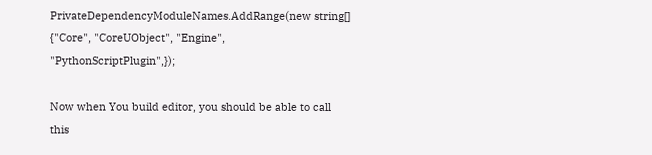PrivateDependencyModuleNames.AddRange(new string[] {"Core", "CoreUObject", "Engine", "PythonScriptPlugin",});

Now when You build editor, you should be able to call this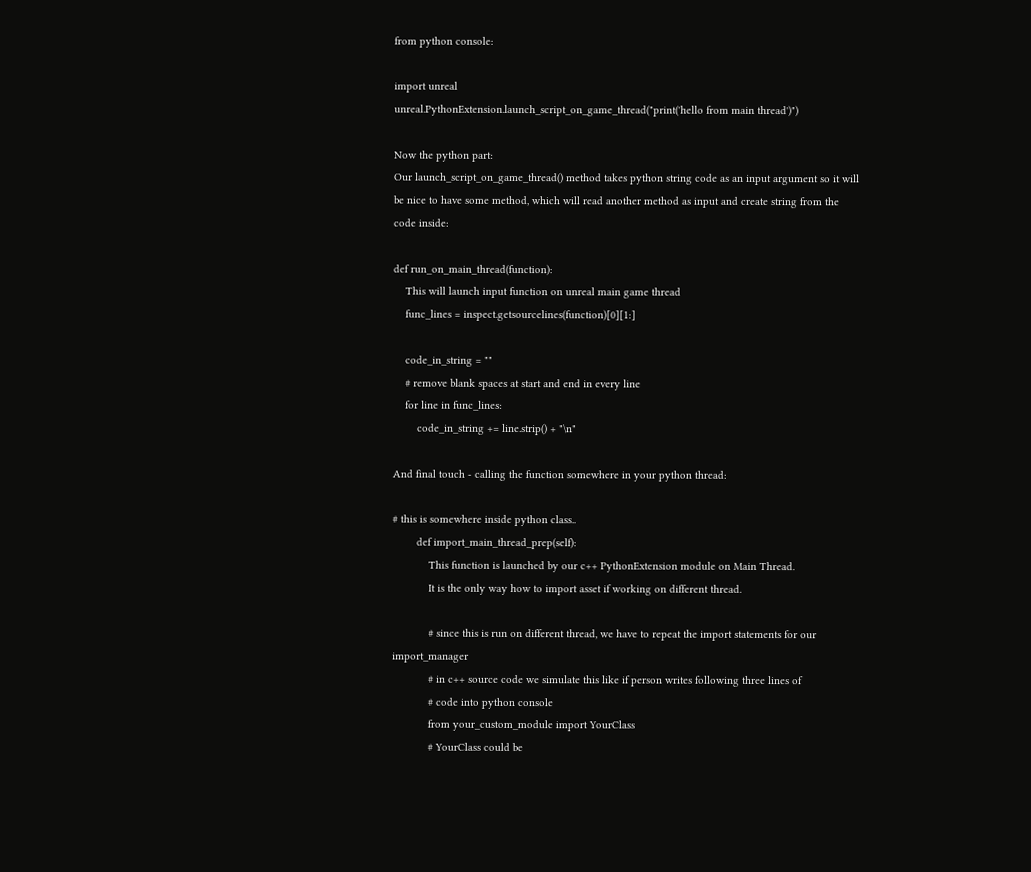from python console:

import unreal
unreal.PythonExtension.launch_script_on_game_thread("print('hello from main thread')")

Now the python part:
Our launch_script_on_game_thread() method takes python string code as an input argument so it will be nice to have some method, which will read another method as input and create string from the code inside:

def run_on_main_thread(function):
    This will launch input function on unreal main game thread
    func_lines = inspect.getsourcelines(function)[0][1:]

    code_in_string = ""
    # remove blank spaces at start and end in every line
    for line in func_lines:
        code_in_string += line.strip() + "\n"

And final touch - calling the function somewhere in your python thread:

# this is somewhere inside python class..
        def import_main_thread_prep(self):
            This function is launched by our c++ PythonExtension module on Main Thread.
            It is the only way how to import asset if working on different thread.

            # since this is run on different thread, we have to repeat the import statements for our import_manager
            # in c++ source code we simulate this like if person writes following three lines of
            # code into python console
            from your_custom_module import YourClass
            # YourClass could be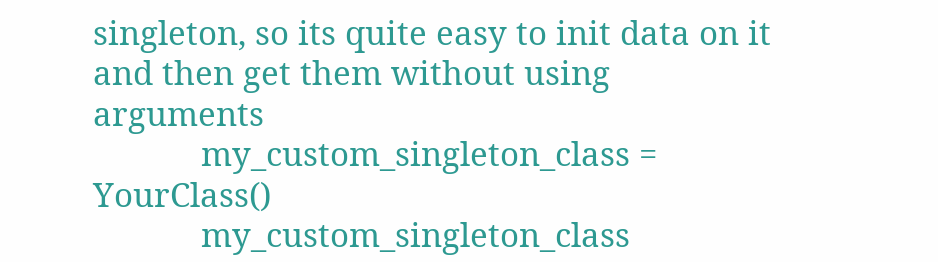singleton, so its quite easy to init data on it and then get them without using arguments
            my_custom_singleton_class = YourClass()
            my_custom_singleton_class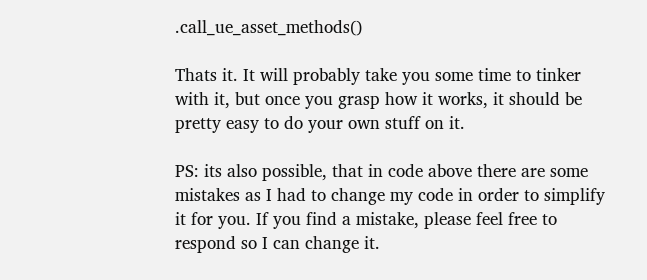.call_ue_asset_methods()

Thats it. It will probably take you some time to tinker with it, but once you grasp how it works, it should be pretty easy to do your own stuff on it.

PS: its also possible, that in code above there are some mistakes as I had to change my code in order to simplify it for you. If you find a mistake, please feel free to respond so I can change it.